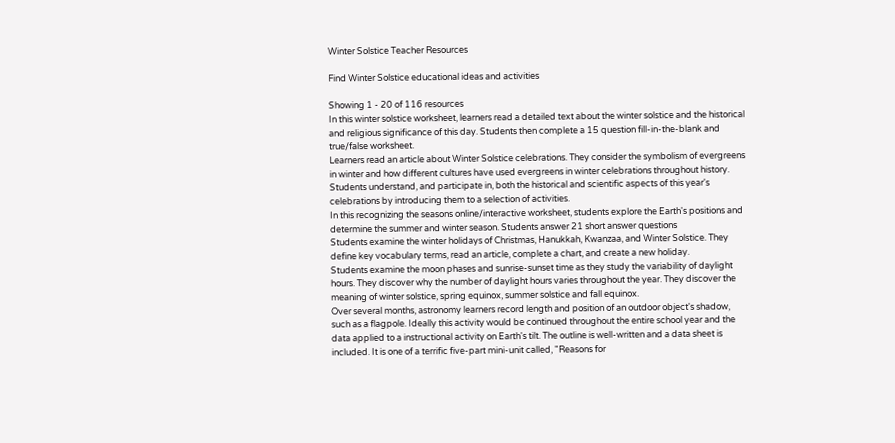Winter Solstice Teacher Resources

Find Winter Solstice educational ideas and activities

Showing 1 - 20 of 116 resources
In this winter solstice worksheet, learners read a detailed text about the winter solstice and the historical and religious significance of this day. Students then complete a 15 question fill-in-the-blank and true/false worksheet.
Learners read an article about Winter Solstice celebrations. They consider the symbolism of evergreens in winter and how different cultures have used evergreens in winter celebrations throughout history.
Students understand, and participate in, both the historical and scientific aspects of this year's celebrations by introducing them to a selection of activities.
In this recognizing the seasons online/interactive worksheet, students explore the Earth's positions and determine the summer and winter season. Students answer 21 short answer questions
Students examine the winter holidays of Christmas, Hanukkah, Kwanzaa, and Winter Solstice. They define key vocabulary terms, read an article, complete a chart, and create a new holiday.
Students examine the moon phases and sunrise-sunset time as they study the variability of daylight hours. They discover why the number of daylight hours varies throughout the year. They discover the meaning of winter solstice, spring equinox, summer solstice and fall equinox.
Over several months, astronomy learners record length and position of an outdoor object's shadow, such as a flagpole. Ideally this activity would be continued throughout the entire school year and the data applied to a instructional activity on Earth's tilt. The outline is well-written and a data sheet is included. It is one of a terrific five-part mini-unit called, "Reasons for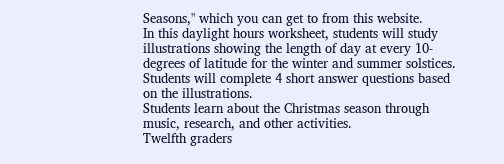Seasons," which you can get to from this website.
In this daylight hours worksheet, students will study illustrations showing the length of day at every 10-degrees of latitude for the winter and summer solstices. Students will complete 4 short answer questions based on the illustrations.
Students learn about the Christmas season through music, research, and other activities.
Twelfth graders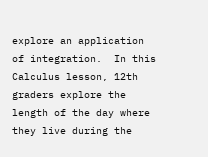explore an application of integration.  In this Calculus lesson, 12th graders explore the length of the day where they live during the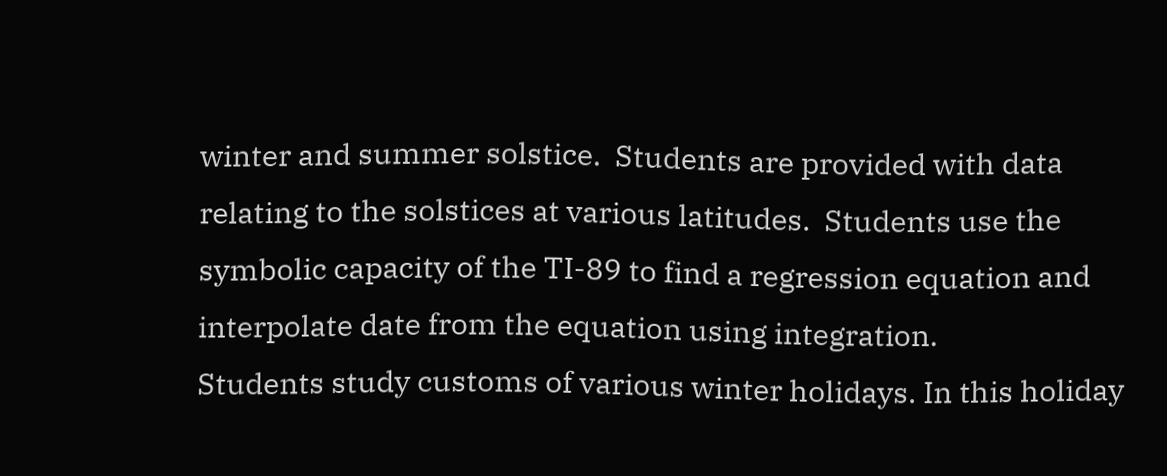winter and summer solstice.  Students are provided with data relating to the solstices at various latitudes.  Students use the symbolic capacity of the TI-89 to find a regression equation and interpolate date from the equation using integration.
Students study customs of various winter holidays. In this holiday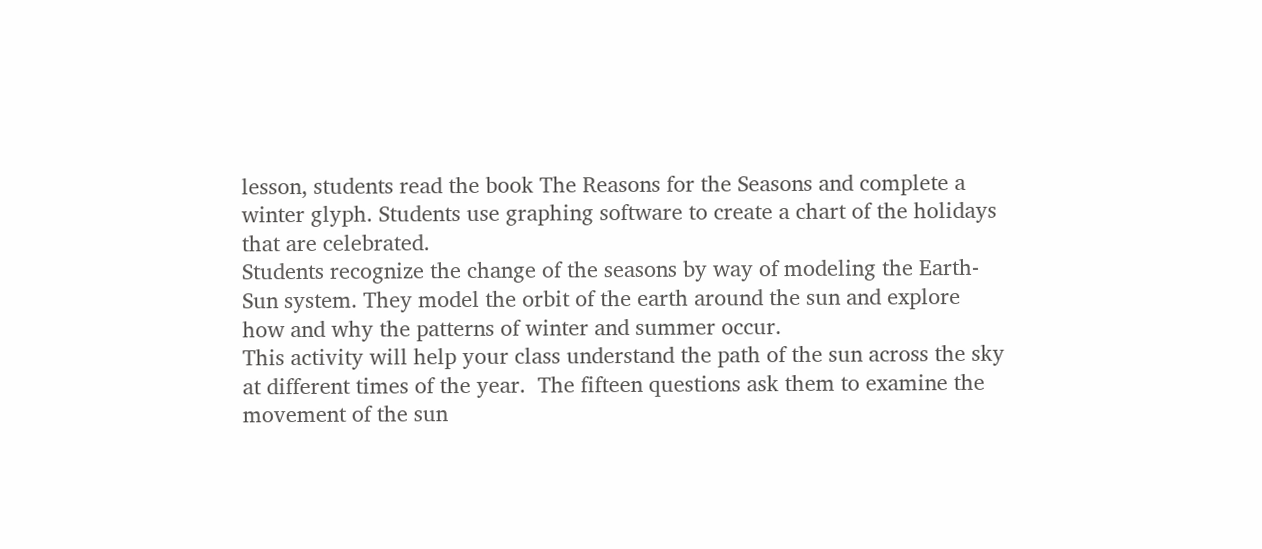lesson, students read the book The Reasons for the Seasons and complete a winter glyph. Students use graphing software to create a chart of the holidays that are celebrated.
Students recognize the change of the seasons by way of modeling the Earth-Sun system. They model the orbit of the earth around the sun and explore how and why the patterns of winter and summer occur.
This activity will help your class understand the path of the sun across the sky at different times of the year.  The fifteen questions ask them to examine the movement of the sun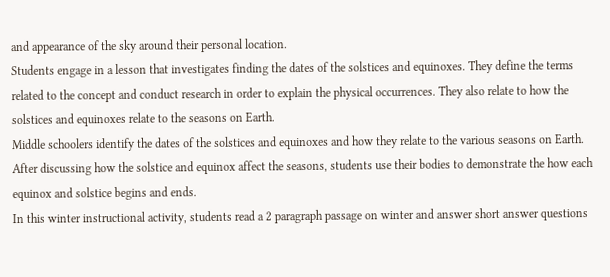and appearance of the sky around their personal location.
Students engage in a lesson that investigates finding the dates of the solstices and equinoxes. They define the terms related to the concept and conduct research in order to explain the physical occurrences. They also relate to how the solstices and equinoxes relate to the seasons on Earth.
Middle schoolers identify the dates of the solstices and equinoxes and how they relate to the various seasons on Earth. After discussing how the solstice and equinox affect the seasons, students use their bodies to demonstrate the how each equinox and solstice begins and ends.
In this winter instructional activity, students read a 2 paragraph passage on winter and answer short answer questions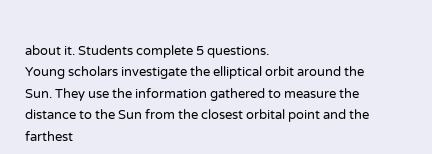about it. Students complete 5 questions.
Young scholars investigate the elliptical orbit around the Sun. They use the information gathered to measure the distance to the Sun from the closest orbital point and the farthest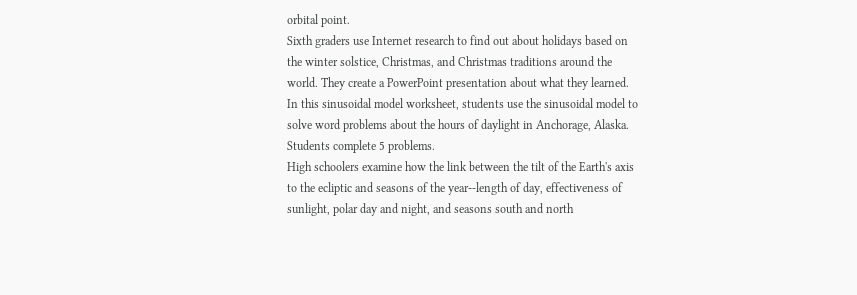orbital point.
Sixth graders use Internet research to find out about holidays based on the winter solstice, Christmas, and Christmas traditions around the world. They create a PowerPoint presentation about what they learned.
In this sinusoidal model worksheet, students use the sinusoidal model to solve word problems about the hours of daylight in Anchorage, Alaska. Students complete 5 problems.
High schoolers examine how the link between the tilt of the Earth's axis to the ecliptic and seasons of the year--length of day, effectiveness of sunlight, polar day and night, and seasons south and north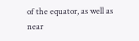of the equator, as well as near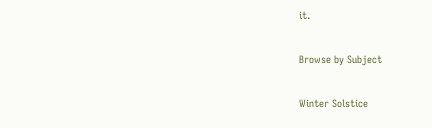it.

Browse by Subject

Winter Solstice